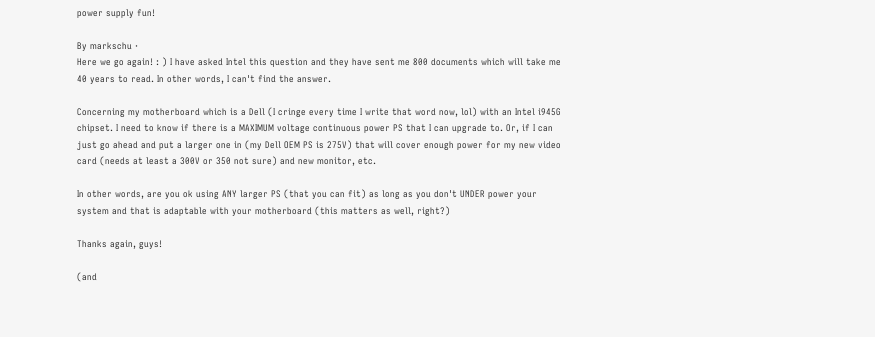power supply fun!

By markschu ·
Here we go again! : ) I have asked Intel this question and they have sent me 800 documents which will take me 40 years to read. In other words, I can't find the answer.

Concerning my motherboard which is a Dell (I cringe every time I write that word now, lol) with an Intel i945G chipset. I need to know if there is a MAXIMUM voltage continuous power PS that I can upgrade to. Or, if I can just go ahead and put a larger one in (my Dell OEM PS is 275V) that will cover enough power for my new video card (needs at least a 300V or 350 not sure) and new monitor, etc.

In other words, are you ok using ANY larger PS (that you can fit) as long as you don't UNDER power your system and that is adaptable with your motherboard (this matters as well, right?)

Thanks again, guys!

(and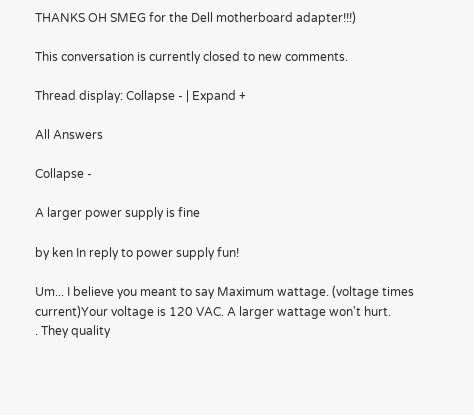THANKS OH SMEG for the Dell motherboard adapter!!!)

This conversation is currently closed to new comments.

Thread display: Collapse - | Expand +

All Answers

Collapse -

A larger power supply is fine

by ken In reply to power supply fun!

Um... I believe you meant to say Maximum wattage. (voltage times current)Your voltage is 120 VAC. A larger wattage won't hurt.
. They quality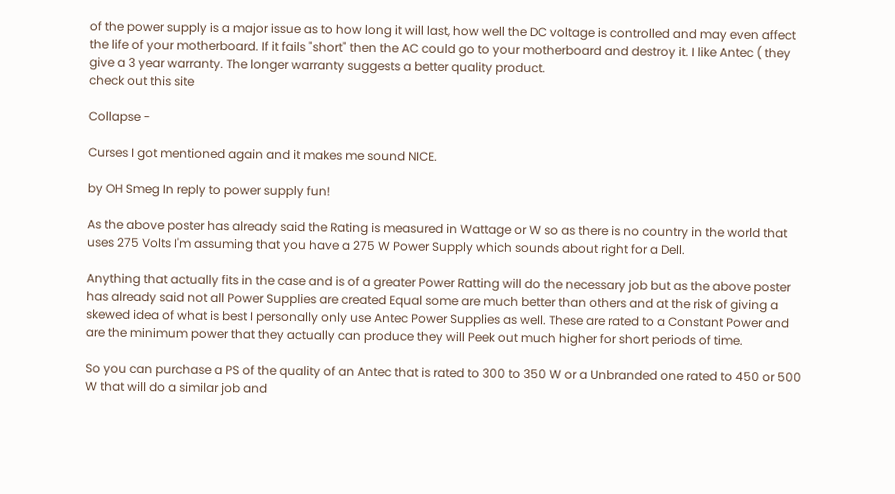of the power supply is a major issue as to how long it will last, how well the DC voltage is controlled and may even affect the life of your motherboard. If it fails "short" then the AC could go to your motherboard and destroy it. I like Antec ( they give a 3 year warranty. The longer warranty suggests a better quality product.
check out this site

Collapse -

Curses I got mentioned again and it makes me sound NICE.

by OH Smeg In reply to power supply fun!

As the above poster has already said the Rating is measured in Wattage or W so as there is no country in the world that uses 275 Volts I'm assuming that you have a 275 W Power Supply which sounds about right for a Dell.

Anything that actually fits in the case and is of a greater Power Ratting will do the necessary job but as the above poster has already said not all Power Supplies are created Equal some are much better than others and at the risk of giving a skewed idea of what is best I personally only use Antec Power Supplies as well. These are rated to a Constant Power and are the minimum power that they actually can produce they will Peek out much higher for short periods of time.

So you can purchase a PS of the quality of an Antec that is rated to 300 to 350 W or a Unbranded one rated to 450 or 500 W that will do a similar job and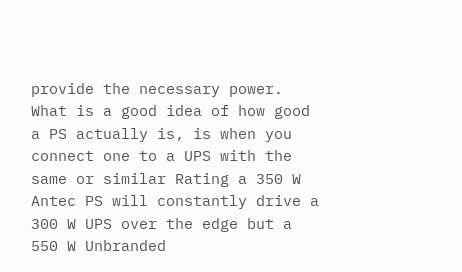provide the necessary power. What is a good idea of how good a PS actually is, is when you connect one to a UPS with the same or similar Rating a 350 W Antec PS will constantly drive a 300 W UPS over the edge but a 550 W Unbranded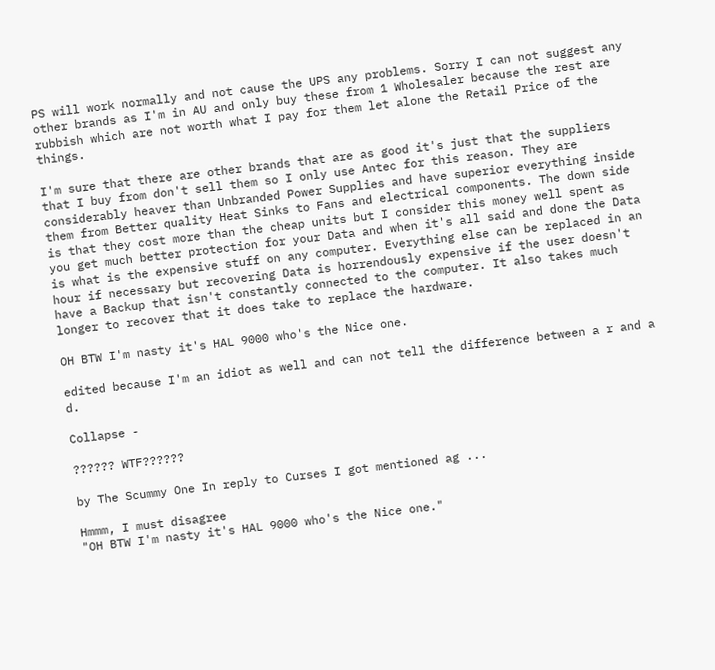PS will work normally and not cause the UPS any problems. Sorry I can not suggest any other brands as I'm in AU and only buy these from 1 Wholesaler because the rest are rubbish which are not worth what I pay for them let alone the Retail Price of the things.

I'm sure that there are other brands that are as good it's just that the suppliers that I buy from don't sell them so I only use Antec for this reason. They are considerably heaver than Unbranded Power Supplies and have superior everything inside them from Better quality Heat Sinks to Fans and electrical components. The down side is that they cost more than the cheap units but I consider this money well spent as you get much better protection for your Data and when it's all said and done the Data is what is the expensive stuff on any computer. Everything else can be replaced in an hour if necessary but recovering Data is horrendously expensive if the user doesn't have a Backup that isn't constantly connected to the computer. It also takes much longer to recover that it does take to replace the hardware.

OH BTW I'm nasty it's HAL 9000 who's the Nice one.

edited because I'm an idiot as well and can not tell the difference between a r and a d.

Collapse -

?????? WTF??????

by The Scummy One In reply to Curses I got mentioned ag ...

Hmmm, I must disagree
"OH BTW I'm nasty it's HAL 9000 who's the Nice one."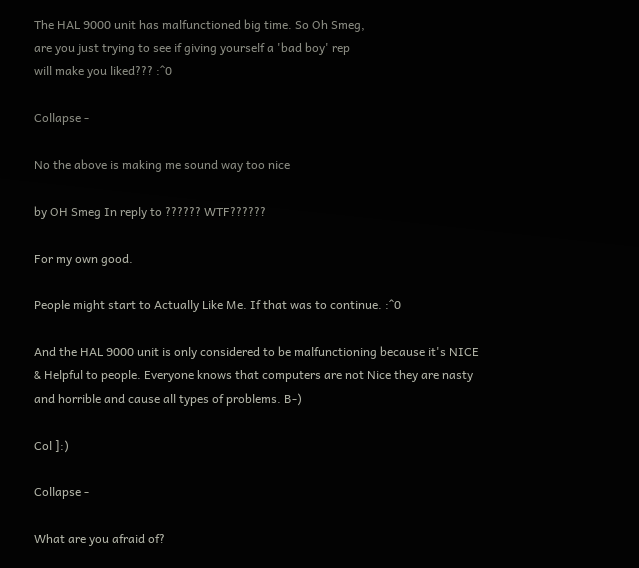The HAL 9000 unit has malfunctioned big time. So Oh Smeg,
are you just trying to see if giving yourself a 'bad boy' rep
will make you liked??? :^0

Collapse -

No the above is making me sound way too nice

by OH Smeg In reply to ?????? WTF??????

For my own good.

People might start to Actually Like Me. If that was to continue. :^0

And the HAL 9000 unit is only considered to be malfunctioning because it's NICE & Helpful to people. Everyone knows that computers are not Nice they are nasty and horrible and cause all types of problems. B-)

Col ]:)

Collapse -

What are you afraid of?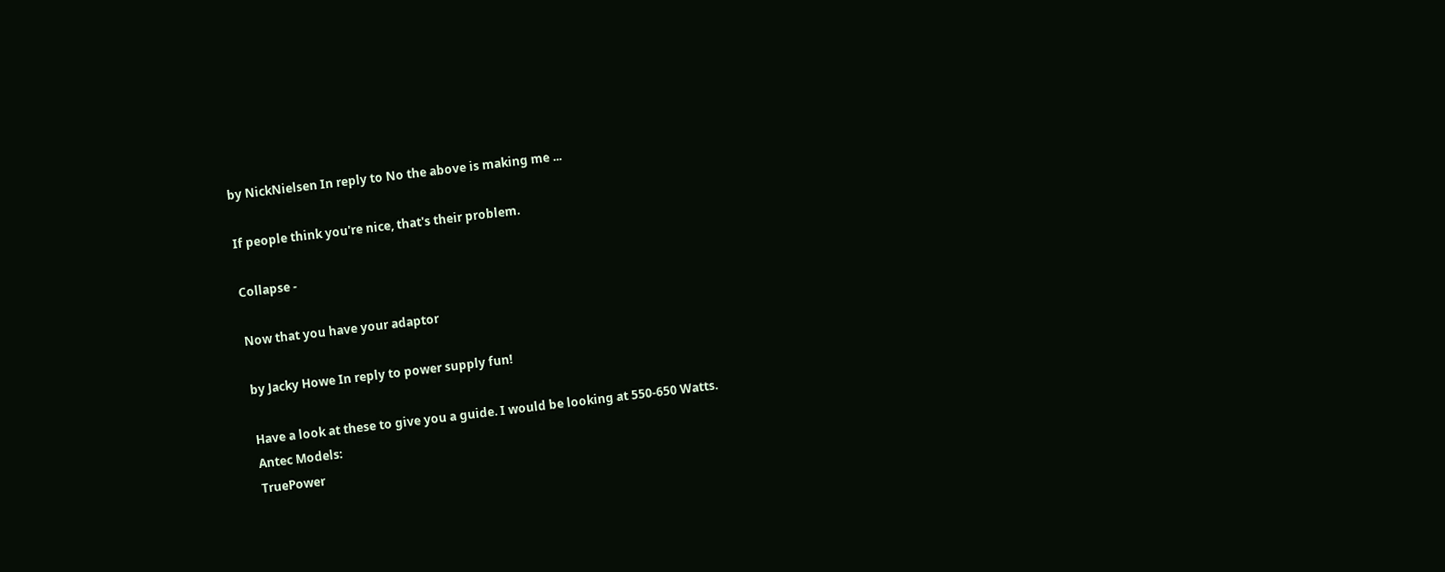by NickNielsen In reply to No the above is making me ...

If people think you're nice, that's their problem.

Collapse -

Now that you have your adaptor

by Jacky Howe In reply to power supply fun!

Have a look at these to give you a guide. I would be looking at 550-650 Watts.
Antec Models:
TruePower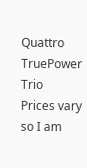Quattro
TruePower Trio
Prices vary so I am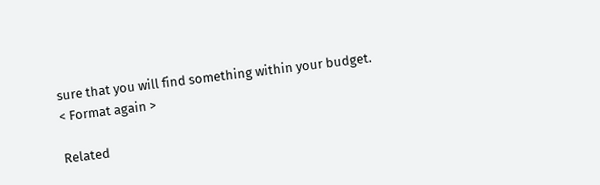sure that you will find something within your budget.
< Format again >

Related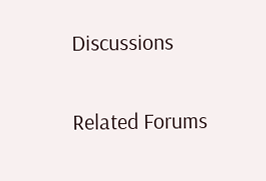Discussions

Related Forums